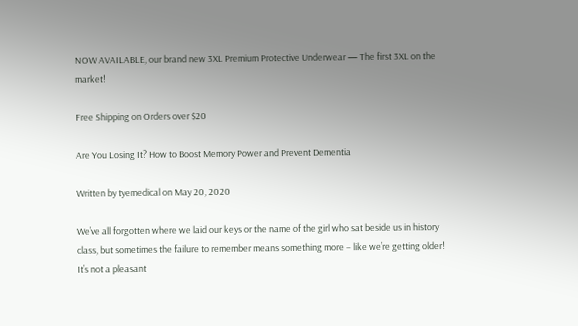NOW AVAILABLE, our brand new 3XL Premium Protective Underwear — The first 3XL on the market!

Free Shipping on Orders over $20

Are You Losing It? How to Boost Memory Power and Prevent Dementia

Written by tyemedical on May 20, 2020

We’ve all forgotten where we laid our keys or the name of the girl who sat beside us in history class, but sometimes the failure to remember means something more – like we’re getting older! It’s not a pleasant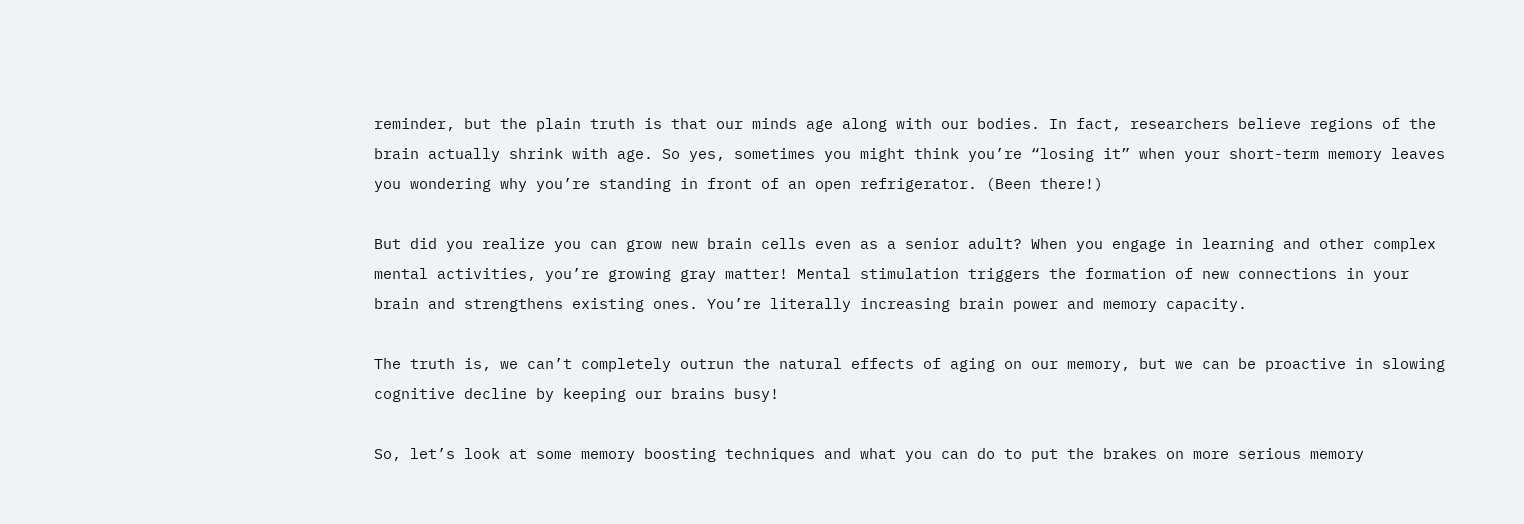reminder, but the plain truth is that our minds age along with our bodies. In fact, researchers believe regions of the brain actually shrink with age. So yes, sometimes you might think you’re “losing it” when your short-term memory leaves you wondering why you’re standing in front of an open refrigerator. (Been there!)

But did you realize you can grow new brain cells even as a senior adult? When you engage in learning and other complex mental activities, you’re growing gray matter! Mental stimulation triggers the formation of new connections in your brain and strengthens existing ones. You’re literally increasing brain power and memory capacity.

The truth is, we can’t completely outrun the natural effects of aging on our memory, but we can be proactive in slowing cognitive decline by keeping our brains busy!

So, let’s look at some memory boosting techniques and what you can do to put the brakes on more serious memory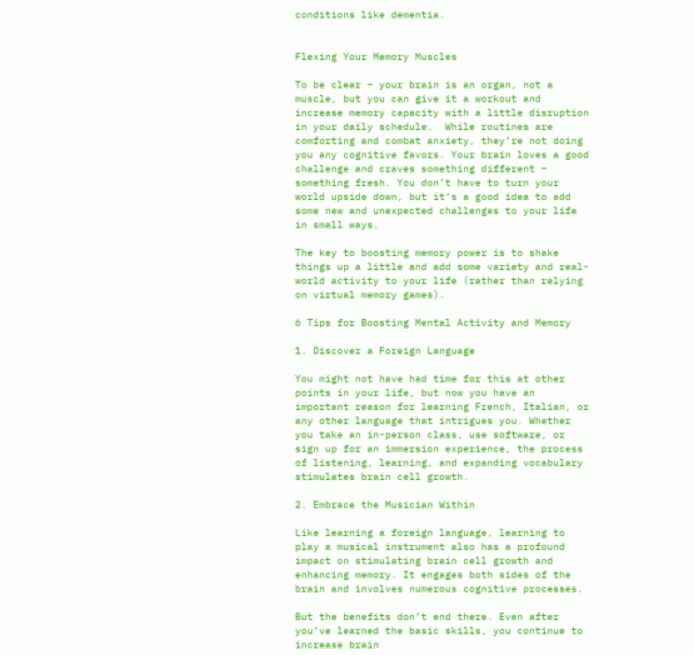conditions like dementia.


Flexing Your Memory Muscles

To be clear – your brain is an organ, not a muscle, but you can give it a workout and increase memory capacity with a little disruption in your daily schedule.  While routines are comforting and combat anxiety, they’re not doing you any cognitive favors. Your brain loves a good challenge and craves something different – something fresh. You don’t have to turn your world upside down, but it’s a good idea to add some new and unexpected challenges to your life in small ways.

The key to boosting memory power is to shake things up a little and add some variety and real-world activity to your life (rather than relying on virtual memory games).

6 Tips for Boosting Mental Activity and Memory

1. Discover a Foreign Language

You might not have had time for this at other points in your life, but now you have an important reason for learning French, Italian, or any other language that intrigues you. Whether you take an in-person class, use software, or sign up for an immersion experience, the process of listening, learning, and expanding vocabulary stimulates brain cell growth.

2. Embrace the Musician Within

Like learning a foreign language, learning to play a musical instrument also has a profound impact on stimulating brain cell growth and enhancing memory. It engages both sides of the brain and involves numerous cognitive processes.

But the benefits don’t end there. Even after you’ve learned the basic skills, you continue to increase brain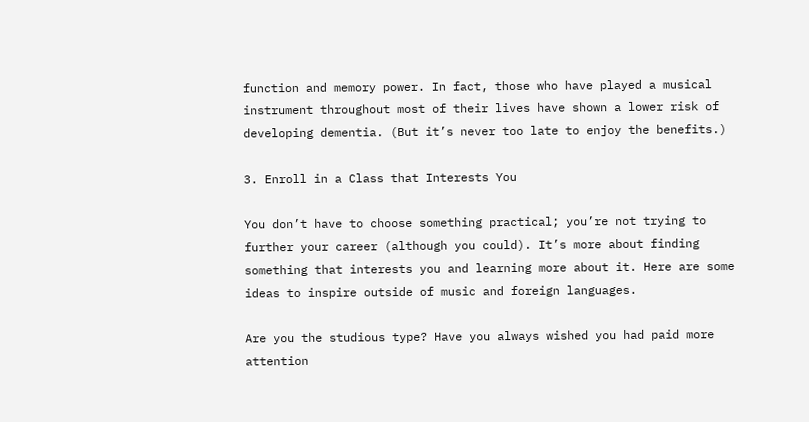function and memory power. In fact, those who have played a musical instrument throughout most of their lives have shown a lower risk of developing dementia. (But it’s never too late to enjoy the benefits.)

3. Enroll in a Class that Interests You

You don’t have to choose something practical; you’re not trying to further your career (although you could). It’s more about finding something that interests you and learning more about it. Here are some ideas to inspire outside of music and foreign languages.

Are you the studious type? Have you always wished you had paid more attention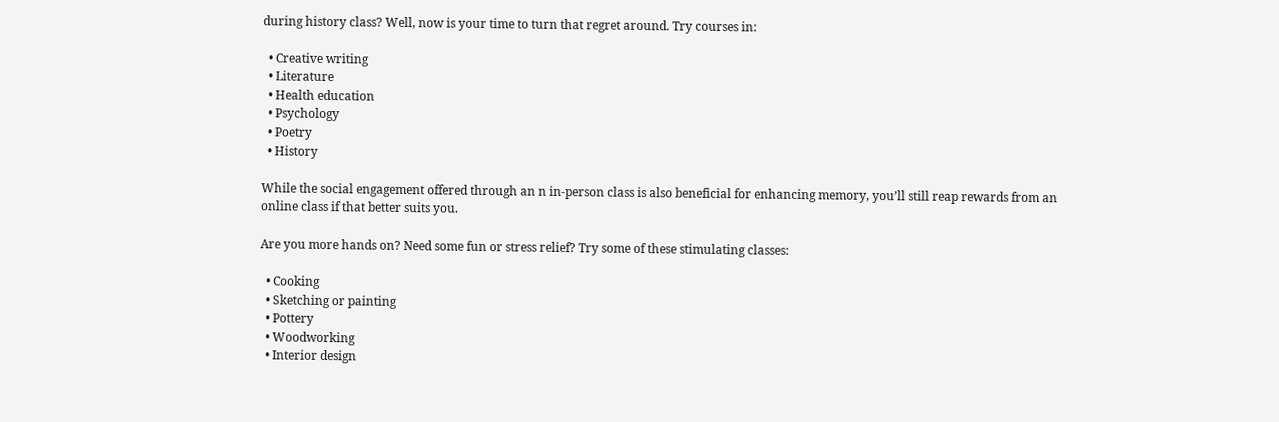during history class? Well, now is your time to turn that regret around. Try courses in:

  • Creative writing
  • Literature
  • Health education
  • Psychology
  • Poetry
  • History

While the social engagement offered through an n in-person class is also beneficial for enhancing memory, you’ll still reap rewards from an online class if that better suits you.

Are you more hands on? Need some fun or stress relief? Try some of these stimulating classes:

  • Cooking
  • Sketching or painting
  • Pottery
  • Woodworking
  • Interior design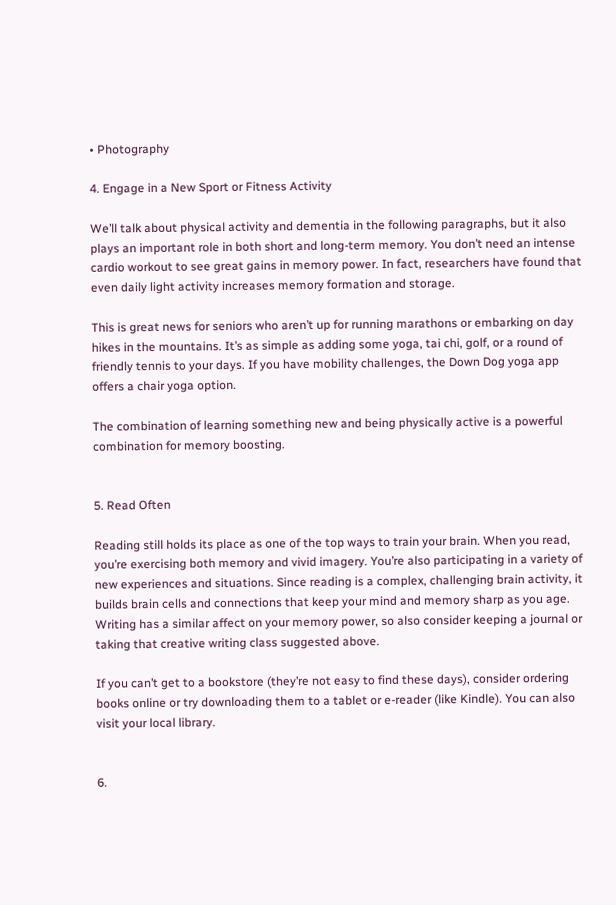• Photography

4. Engage in a New Sport or Fitness Activity

We’ll talk about physical activity and dementia in the following paragraphs, but it also plays an important role in both short and long-term memory. You don’t need an intense cardio workout to see great gains in memory power. In fact, researchers have found that even daily light activity increases memory formation and storage.

This is great news for seniors who aren’t up for running marathons or embarking on day hikes in the mountains. It’s as simple as adding some yoga, tai chi, golf, or a round of friendly tennis to your days. If you have mobility challenges, the Down Dog yoga app offers a chair yoga option.

The combination of learning something new and being physically active is a powerful combination for memory boosting.


5. Read Often

Reading still holds its place as one of the top ways to train your brain. When you read, you’re exercising both memory and vivid imagery. You’re also participating in a variety of new experiences and situations. Since reading is a complex, challenging brain activity, it builds brain cells and connections that keep your mind and memory sharp as you age. Writing has a similar affect on your memory power, so also consider keeping a journal or taking that creative writing class suggested above.

If you can’t get to a bookstore (they’re not easy to find these days), consider ordering books online or try downloading them to a tablet or e-reader (like Kindle). You can also visit your local library.


6.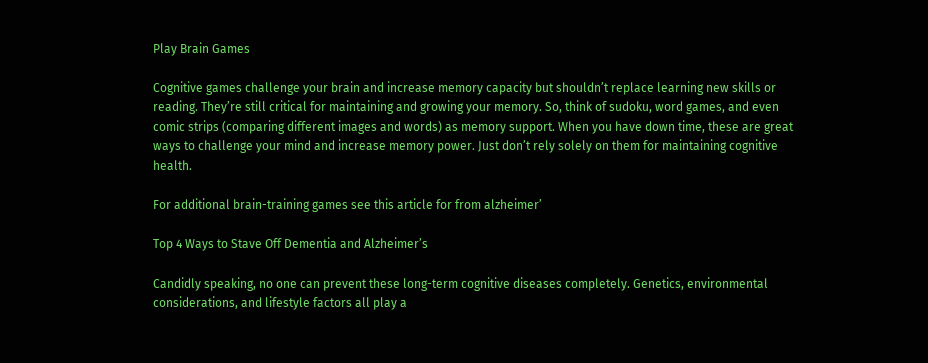Play Brain Games

Cognitive games challenge your brain and increase memory capacity but shouldn’t replace learning new skills or reading. They’re still critical for maintaining and growing your memory. So, think of sudoku, word games, and even comic strips (comparing different images and words) as memory support. When you have down time, these are great ways to challenge your mind and increase memory power. Just don’t rely solely on them for maintaining cognitive health.

For additional brain-training games see this article for from alzheimer’

Top 4 Ways to Stave Off Dementia and Alzheimer’s

Candidly speaking, no one can prevent these long-term cognitive diseases completely. Genetics, environmental considerations, and lifestyle factors all play a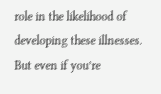role in the likelihood of developing these illnesses. But even if you’re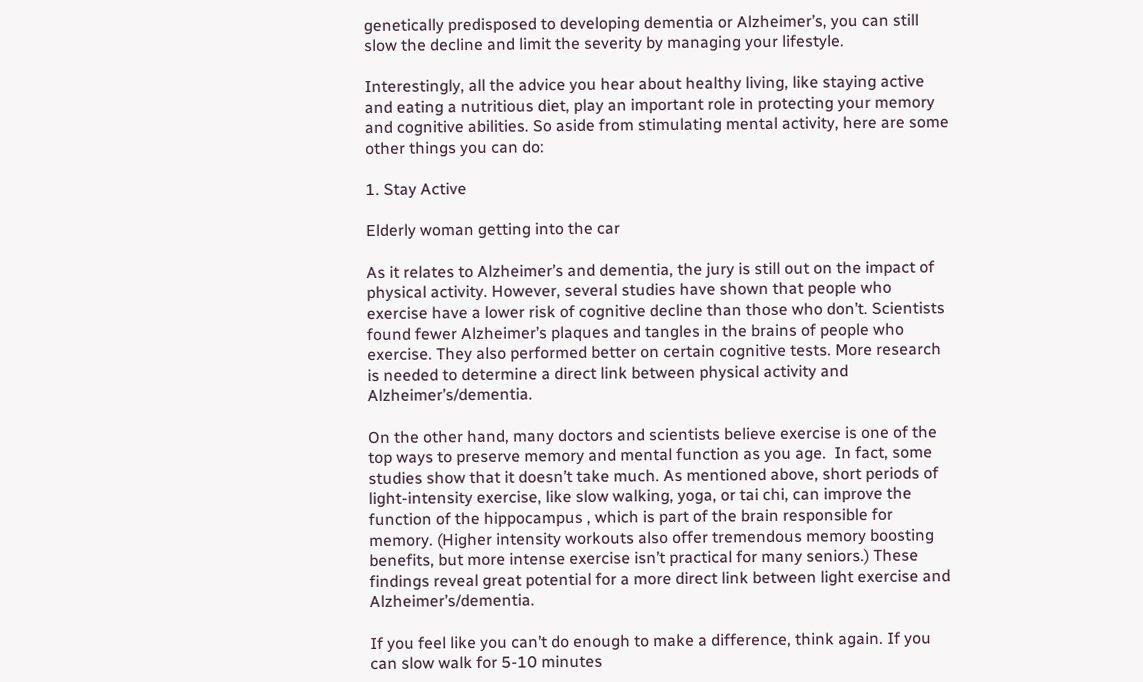genetically predisposed to developing dementia or Alzheimer’s, you can still slow the decline and limit the severity by managing your lifestyle.

Interestingly, all the advice you hear about healthy living, like staying active and eating a nutritious diet, play an important role in protecting your memory and cognitive abilities. So aside from stimulating mental activity, here are some other things you can do:

1. Stay Active

Elderly woman getting into the car

As it relates to Alzheimer’s and dementia, the jury is still out on the impact of physical activity. However, several studies have shown that people who exercise have a lower risk of cognitive decline than those who don’t. Scientists found fewer Alzheimer’s plaques and tangles in the brains of people who exercise. They also performed better on certain cognitive tests. More research is needed to determine a direct link between physical activity and Alzheimer’s/dementia.

On the other hand, many doctors and scientists believe exercise is one of the top ways to preserve memory and mental function as you age.  In fact, some studies show that it doesn’t take much. As mentioned above, short periods of light-intensity exercise, like slow walking, yoga, or tai chi, can improve the function of the hippocampus , which is part of the brain responsible for memory. (Higher intensity workouts also offer tremendous memory boosting benefits, but more intense exercise isn’t practical for many seniors.) These findings reveal great potential for a more direct link between light exercise and Alzheimer’s/dementia.

If you feel like you can’t do enough to make a difference, think again. If you can slow walk for 5-10 minutes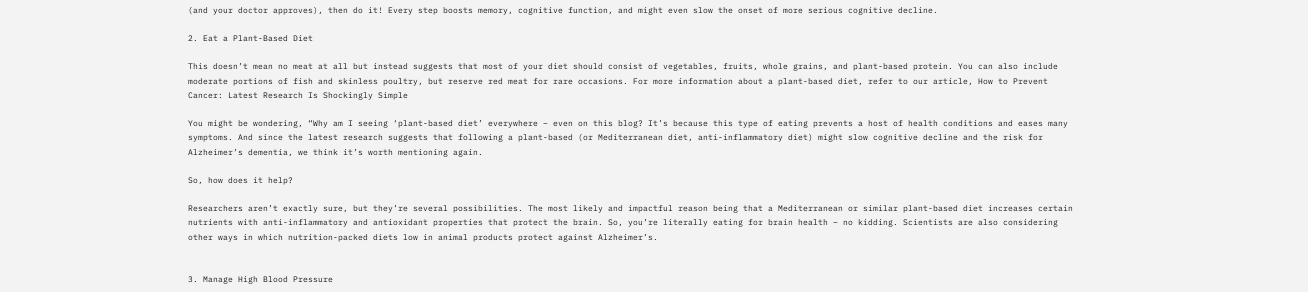(and your doctor approves), then do it! Every step boosts memory, cognitive function, and might even slow the onset of more serious cognitive decline.

2. Eat a Plant-Based Diet

This doesn’t mean no meat at all but instead suggests that most of your diet should consist of vegetables, fruits, whole grains, and plant-based protein. You can also include moderate portions of fish and skinless poultry, but reserve red meat for rare occasions. For more information about a plant-based diet, refer to our article, How to Prevent Cancer: Latest Research Is Shockingly Simple

You might be wondering, “Why am I seeing ‘plant-based diet’ everywhere – even on this blog? It’s because this type of eating prevents a host of health conditions and eases many symptoms. And since the latest research suggests that following a plant-based (or Mediterranean diet, anti-inflammatory diet) might slow cognitive decline and the risk for Alzheimer’s dementia, we think it’s worth mentioning again.

So, how does it help?

Researchers aren’t exactly sure, but they’re several possibilities. The most likely and impactful reason being that a Mediterranean or similar plant-based diet increases certain nutrients with anti-inflammatory and antioxidant properties that protect the brain. So, you’re literally eating for brain health – no kidding. Scientists are also considering other ways in which nutrition-packed diets low in animal products protect against Alzheimer’s.


3. Manage High Blood Pressure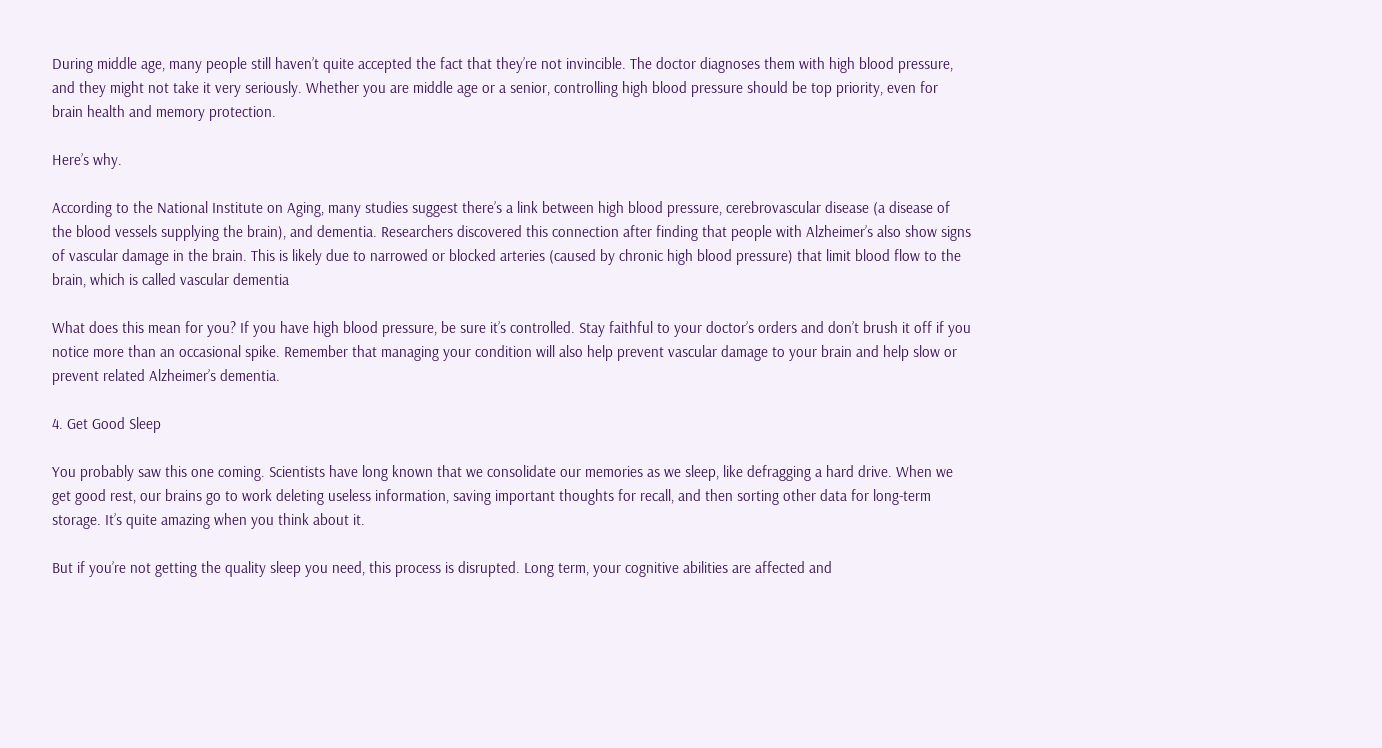During middle age, many people still haven’t quite accepted the fact that they’re not invincible. The doctor diagnoses them with high blood pressure, and they might not take it very seriously. Whether you are middle age or a senior, controlling high blood pressure should be top priority, even for brain health and memory protection.

Here’s why.

According to the National Institute on Aging, many studies suggest there’s a link between high blood pressure, cerebrovascular disease (a disease of the blood vessels supplying the brain), and dementia. Researchers discovered this connection after finding that people with Alzheimer’s also show signs of vascular damage in the brain. This is likely due to narrowed or blocked arteries (caused by chronic high blood pressure) that limit blood flow to the brain, which is called vascular dementia

What does this mean for you? If you have high blood pressure, be sure it’s controlled. Stay faithful to your doctor’s orders and don’t brush it off if you notice more than an occasional spike. Remember that managing your condition will also help prevent vascular damage to your brain and help slow or prevent related Alzheimer’s dementia.

4. Get Good Sleep

You probably saw this one coming. Scientists have long known that we consolidate our memories as we sleep, like defragging a hard drive. When we get good rest, our brains go to work deleting useless information, saving important thoughts for recall, and then sorting other data for long-term storage. It’s quite amazing when you think about it.

But if you’re not getting the quality sleep you need, this process is disrupted. Long term, your cognitive abilities are affected and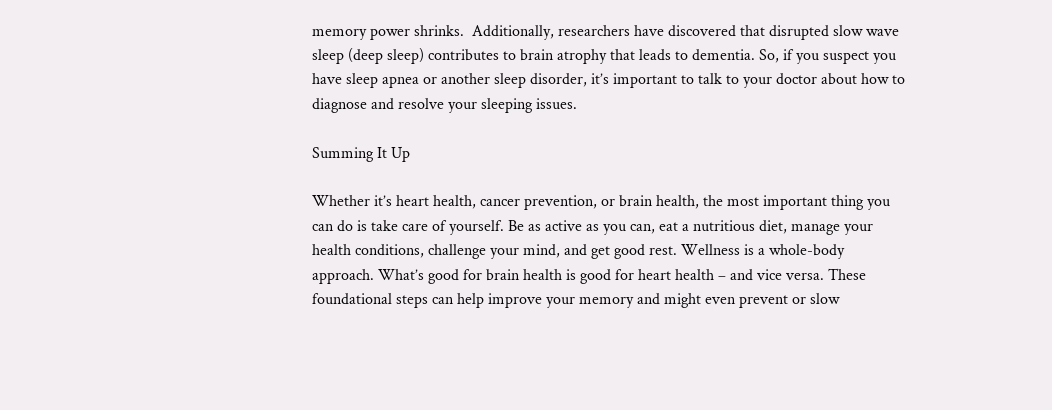memory power shrinks.  Additionally, researchers have discovered that disrupted slow wave sleep (deep sleep) contributes to brain atrophy that leads to dementia. So, if you suspect you have sleep apnea or another sleep disorder, it’s important to talk to your doctor about how to diagnose and resolve your sleeping issues.

Summing It Up

Whether it’s heart health, cancer prevention, or brain health, the most important thing you can do is take care of yourself. Be as active as you can, eat a nutritious diet, manage your health conditions, challenge your mind, and get good rest. Wellness is a whole-body approach. What’s good for brain health is good for heart health – and vice versa. These foundational steps can help improve your memory and might even prevent or slow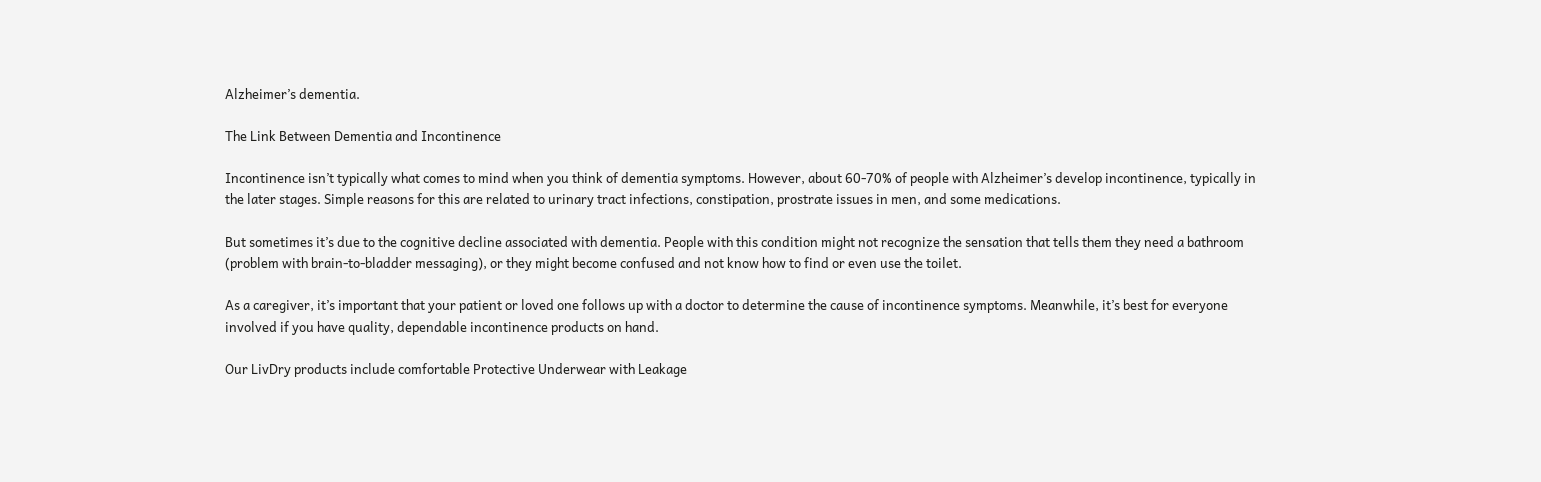Alzheimer’s dementia.

The Link Between Dementia and Incontinence

Incontinence isn’t typically what comes to mind when you think of dementia symptoms. However, about 60-70% of people with Alzheimer’s develop incontinence, typically in the later stages. Simple reasons for this are related to urinary tract infections, constipation, prostrate issues in men, and some medications.

But sometimes it’s due to the cognitive decline associated with dementia. People with this condition might not recognize the sensation that tells them they need a bathroom (problem with brain-to-bladder messaging), or they might become confused and not know how to find or even use the toilet.

As a caregiver, it’s important that your patient or loved one follows up with a doctor to determine the cause of incontinence symptoms. Meanwhile, it’s best for everyone involved if you have quality, dependable incontinence products on hand.

Our LivDry products include comfortable Protective Underwear with Leakage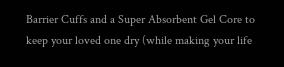Barrier Cuffs and a Super Absorbent Gel Core to keep your loved one dry (while making your life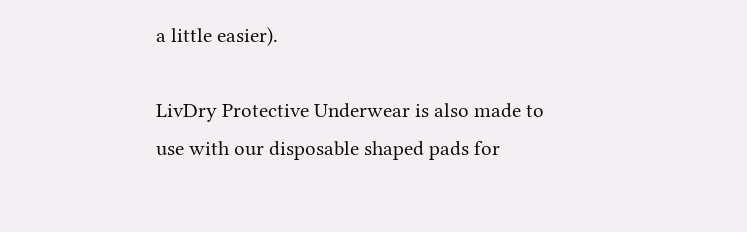a little easier).

LivDry Protective Underwear is also made to use with our disposable shaped pads for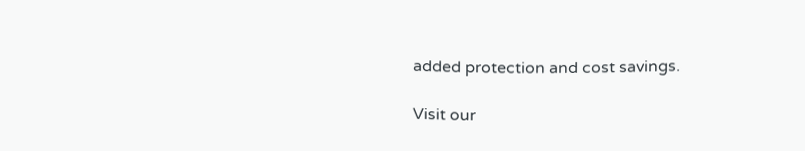added protection and cost savings.

Visit our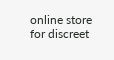online store for discreet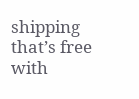shipping that’s free with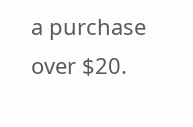a purchase over $20.